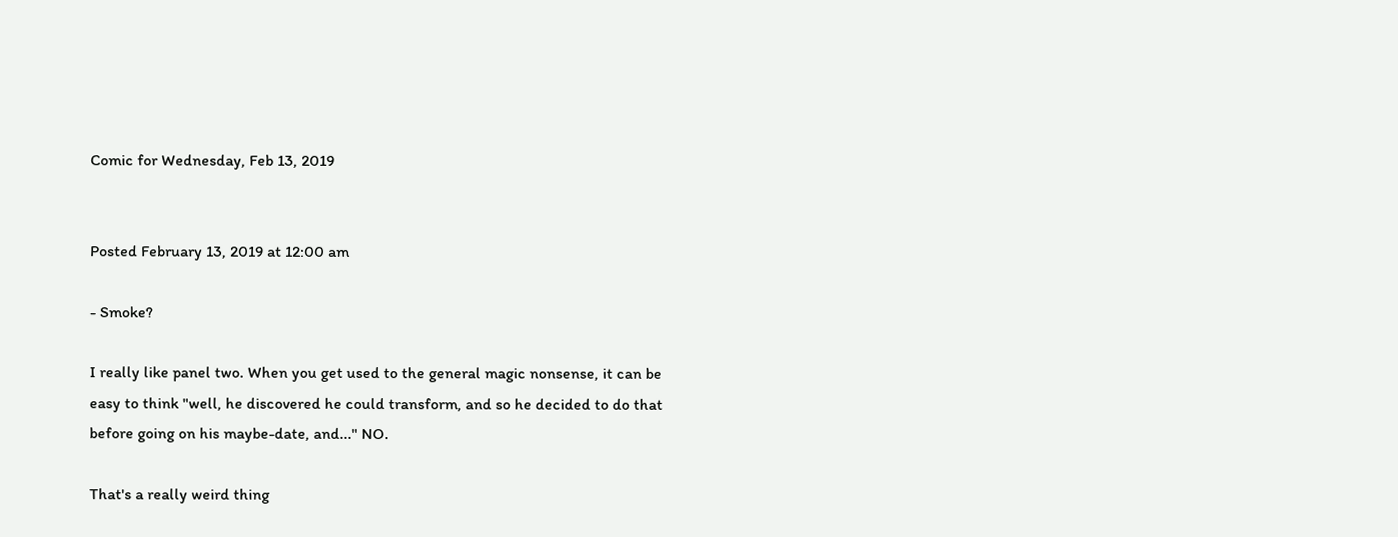Comic for Wednesday, Feb 13, 2019


Posted February 13, 2019 at 12:00 am

- Smoke?

I really like panel two. When you get used to the general magic nonsense, it can be easy to think "well, he discovered he could transform, and so he decided to do that before going on his maybe-date, and..." NO.

That's a really weird thing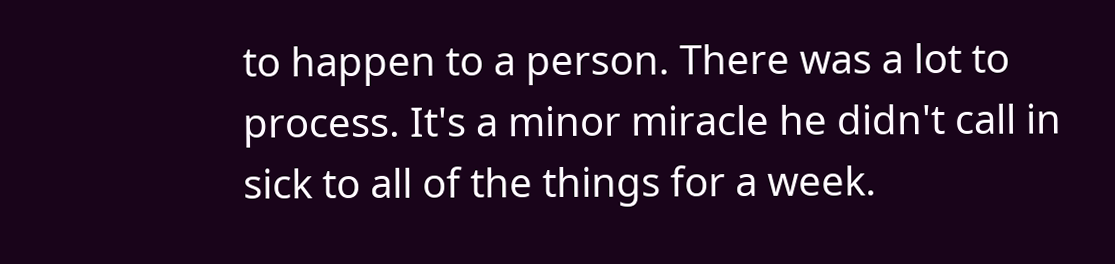to happen to a person. There was a lot to process. It's a minor miracle he didn't call in sick to all of the things for a week.